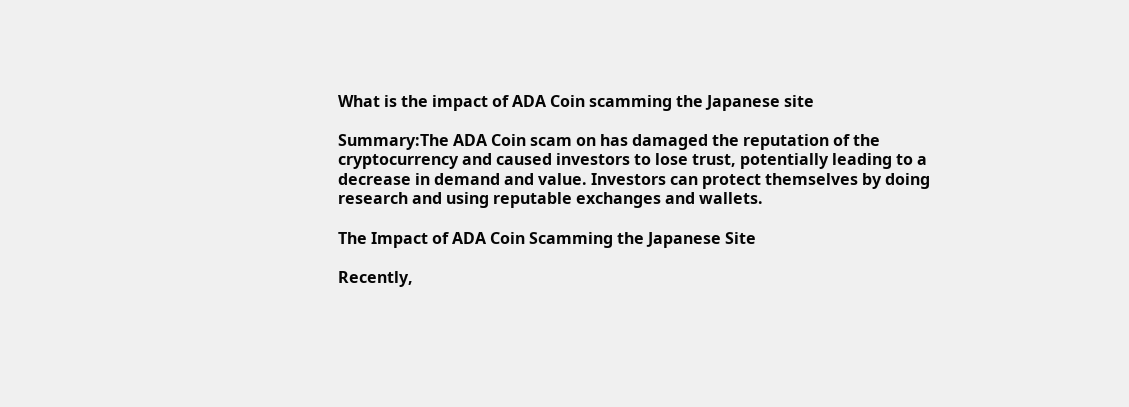What is the impact of ADA Coin scamming the Japanese site

Summary:The ADA Coin scam on has damaged the reputation of the cryptocurrency and caused investors to lose trust, potentially leading to a decrease in demand and value. Investors can protect themselves by doing research and using reputable exchanges and wallets.

The Impact of ADA Coin Scamming the Japanese Site

Recently,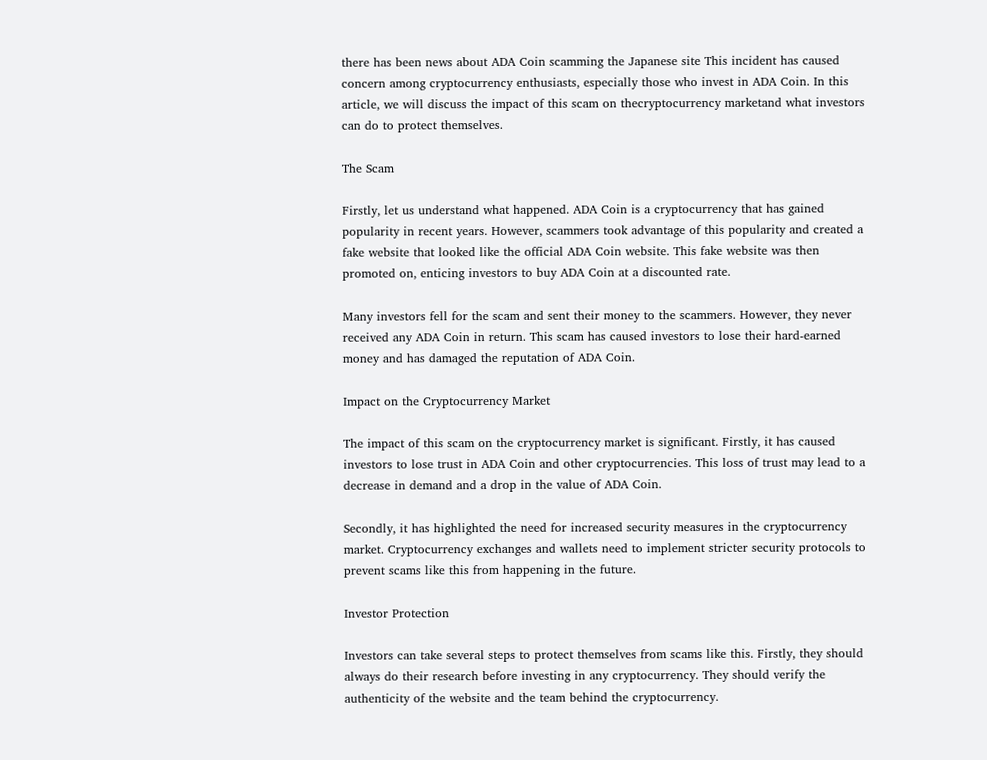there has been news about ADA Coin scamming the Japanese site This incident has caused concern among cryptocurrency enthusiasts, especially those who invest in ADA Coin. In this article, we will discuss the impact of this scam on thecryptocurrency marketand what investors can do to protect themselves.

The Scam

Firstly, let us understand what happened. ADA Coin is a cryptocurrency that has gained popularity in recent years. However, scammers took advantage of this popularity and created a fake website that looked like the official ADA Coin website. This fake website was then promoted on, enticing investors to buy ADA Coin at a discounted rate.

Many investors fell for the scam and sent their money to the scammers. However, they never received any ADA Coin in return. This scam has caused investors to lose their hard-earned money and has damaged the reputation of ADA Coin.

Impact on the Cryptocurrency Market

The impact of this scam on the cryptocurrency market is significant. Firstly, it has caused investors to lose trust in ADA Coin and other cryptocurrencies. This loss of trust may lead to a decrease in demand and a drop in the value of ADA Coin.

Secondly, it has highlighted the need for increased security measures in the cryptocurrency market. Cryptocurrency exchanges and wallets need to implement stricter security protocols to prevent scams like this from happening in the future.

Investor Protection

Investors can take several steps to protect themselves from scams like this. Firstly, they should always do their research before investing in any cryptocurrency. They should verify the authenticity of the website and the team behind the cryptocurrency.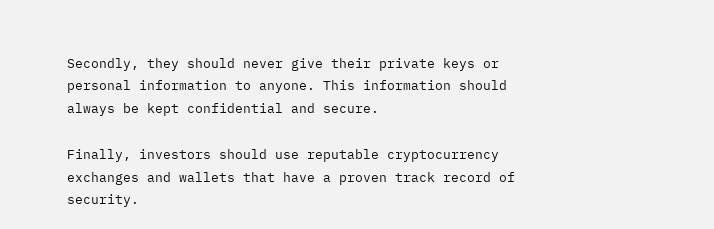Secondly, they should never give their private keys or personal information to anyone. This information should always be kept confidential and secure.

Finally, investors should use reputable cryptocurrency exchanges and wallets that have a proven track record of security.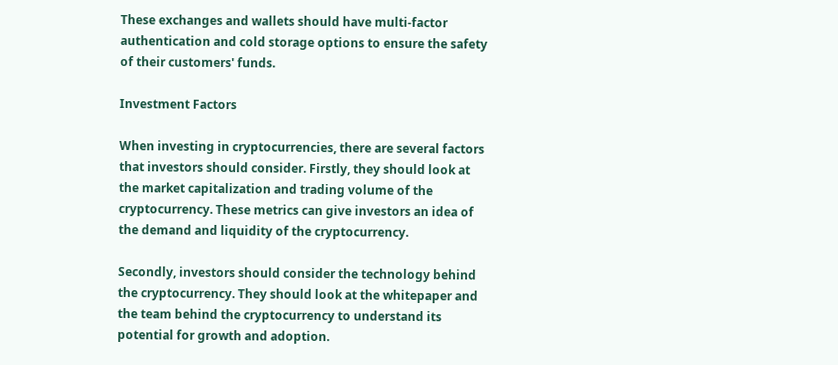These exchanges and wallets should have multi-factor authentication and cold storage options to ensure the safety of their customers' funds.

Investment Factors

When investing in cryptocurrencies, there are several factors that investors should consider. Firstly, they should look at the market capitalization and trading volume of the cryptocurrency. These metrics can give investors an idea of the demand and liquidity of the cryptocurrency.

Secondly, investors should consider the technology behind the cryptocurrency. They should look at the whitepaper and the team behind the cryptocurrency to understand its potential for growth and adoption.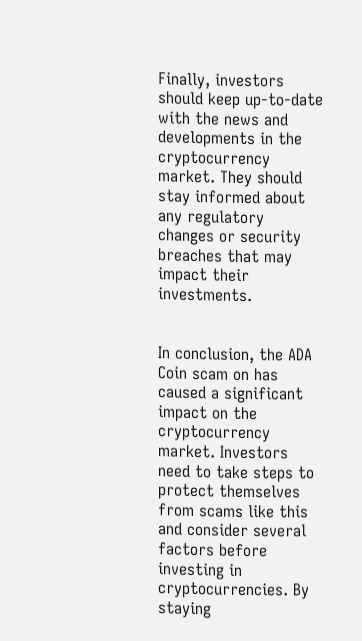Finally, investors should keep up-to-date with the news and developments in the cryptocurrency market. They should stay informed about any regulatory changes or security breaches that may impact their investments.


In conclusion, the ADA Coin scam on has caused a significant impact on the cryptocurrency market. Investors need to take steps to protect themselves from scams like this and consider several factors before investing in cryptocurrencies. By staying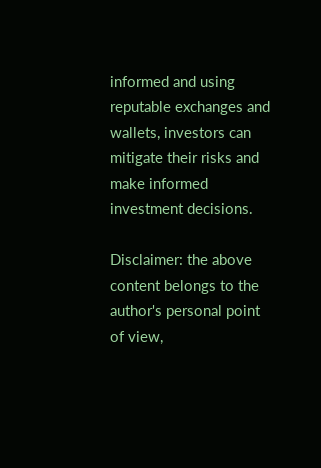informed and using reputable exchanges and wallets, investors can mitigate their risks and make informed investment decisions.

Disclaimer: the above content belongs to the author's personal point of view,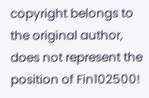copyright belongs to the original author, does not represent the position of Fin102500!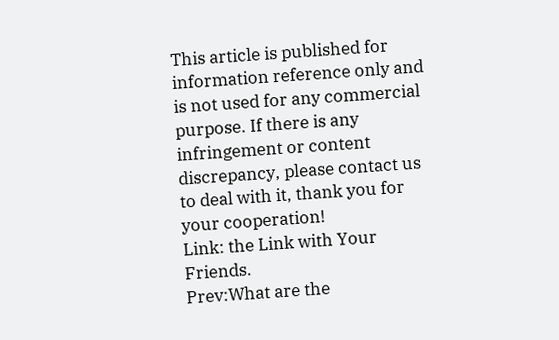This article is published for information reference only and is not used for any commercial purpose. If there is any infringement or content discrepancy, please contact us to deal with it, thank you for your cooperation!
Link: the Link with Your Friends.
Prev:What are the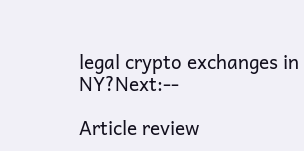legal crypto exchanges in NY?Next:--

Article review